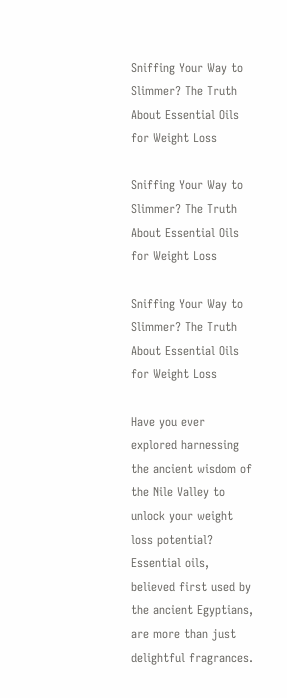Sniffing Your Way to Slimmer? The Truth About Essential Oils for Weight Loss

Sniffing Your Way to Slimmer? The Truth About Essential Oils for Weight Loss

Sniffing Your Way to Slimmer? The Truth About Essential Oils for Weight Loss

Have you ever explored harnessing the ancient wisdom of the Nile Valley to unlock your weight loss potential? Essential oils, believed first used by the ancient Egyptians, are more than just delightful fragrances.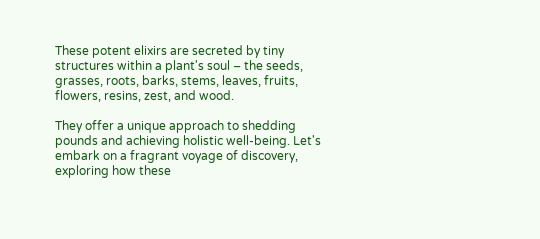These potent elixirs are secreted by tiny structures within a plant's soul – the seeds, grasses, roots, barks, stems, leaves, fruits, flowers, resins, zest, and wood.

They offer a unique approach to shedding pounds and achieving holistic well-being. Let's embark on a fragrant voyage of discovery, exploring how these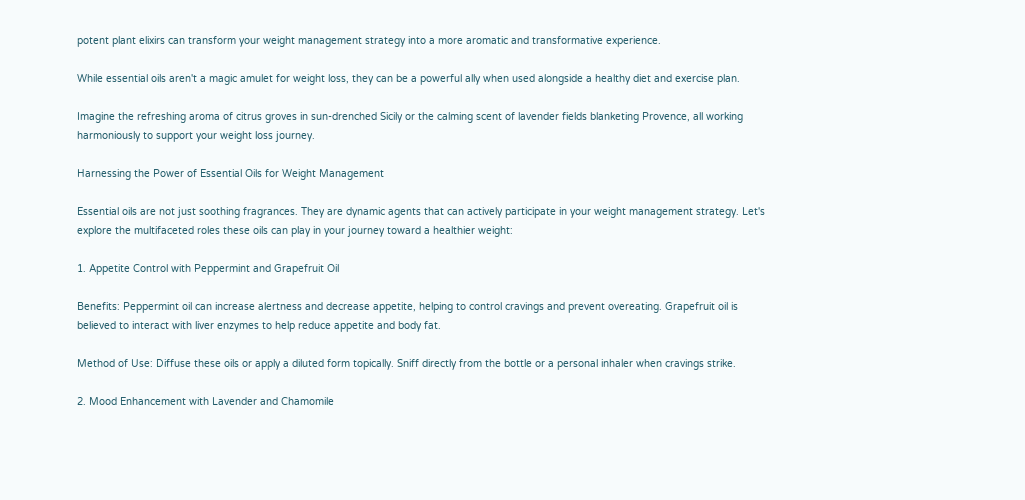potent plant elixirs can transform your weight management strategy into a more aromatic and transformative experience.

While essential oils aren't a magic amulet for weight loss, they can be a powerful ally when used alongside a healthy diet and exercise plan.

Imagine the refreshing aroma of citrus groves in sun-drenched Sicily or the calming scent of lavender fields blanketing Provence, all working harmoniously to support your weight loss journey.

Harnessing the Power of Essential Oils for Weight Management

Essential oils are not just soothing fragrances. They are dynamic agents that can actively participate in your weight management strategy. Let's explore the multifaceted roles these oils can play in your journey toward a healthier weight:

1. Appetite Control with Peppermint and Grapefruit Oil

Benefits: Peppermint oil can increase alertness and decrease appetite, helping to control cravings and prevent overeating. Grapefruit oil is believed to interact with liver enzymes to help reduce appetite and body fat.

Method of Use: Diffuse these oils or apply a diluted form topically. Sniff directly from the bottle or a personal inhaler when cravings strike.

2. Mood Enhancement with Lavender and Chamomile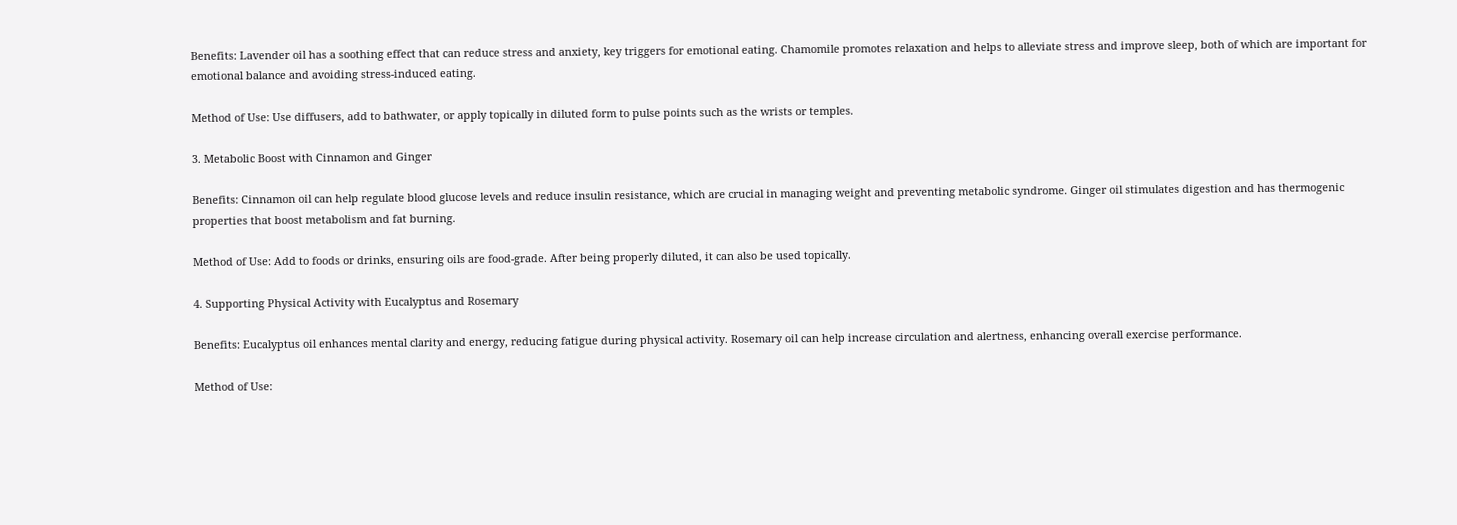Benefits: Lavender oil has a soothing effect that can reduce stress and anxiety, key triggers for emotional eating. Chamomile promotes relaxation and helps to alleviate stress and improve sleep, both of which are important for emotional balance and avoiding stress-induced eating.

Method of Use: Use diffusers, add to bathwater, or apply topically in diluted form to pulse points such as the wrists or temples.

3. Metabolic Boost with Cinnamon and Ginger

Benefits: Cinnamon oil can help regulate blood glucose levels and reduce insulin resistance, which are crucial in managing weight and preventing metabolic syndrome. Ginger oil stimulates digestion and has thermogenic properties that boost metabolism and fat burning.

Method of Use: Add to foods or drinks, ensuring oils are food-grade. After being properly diluted, it can also be used topically.

4. Supporting Physical Activity with Eucalyptus and Rosemary

Benefits: Eucalyptus oil enhances mental clarity and energy, reducing fatigue during physical activity. Rosemary oil can help increase circulation and alertness, enhancing overall exercise performance.

Method of Use: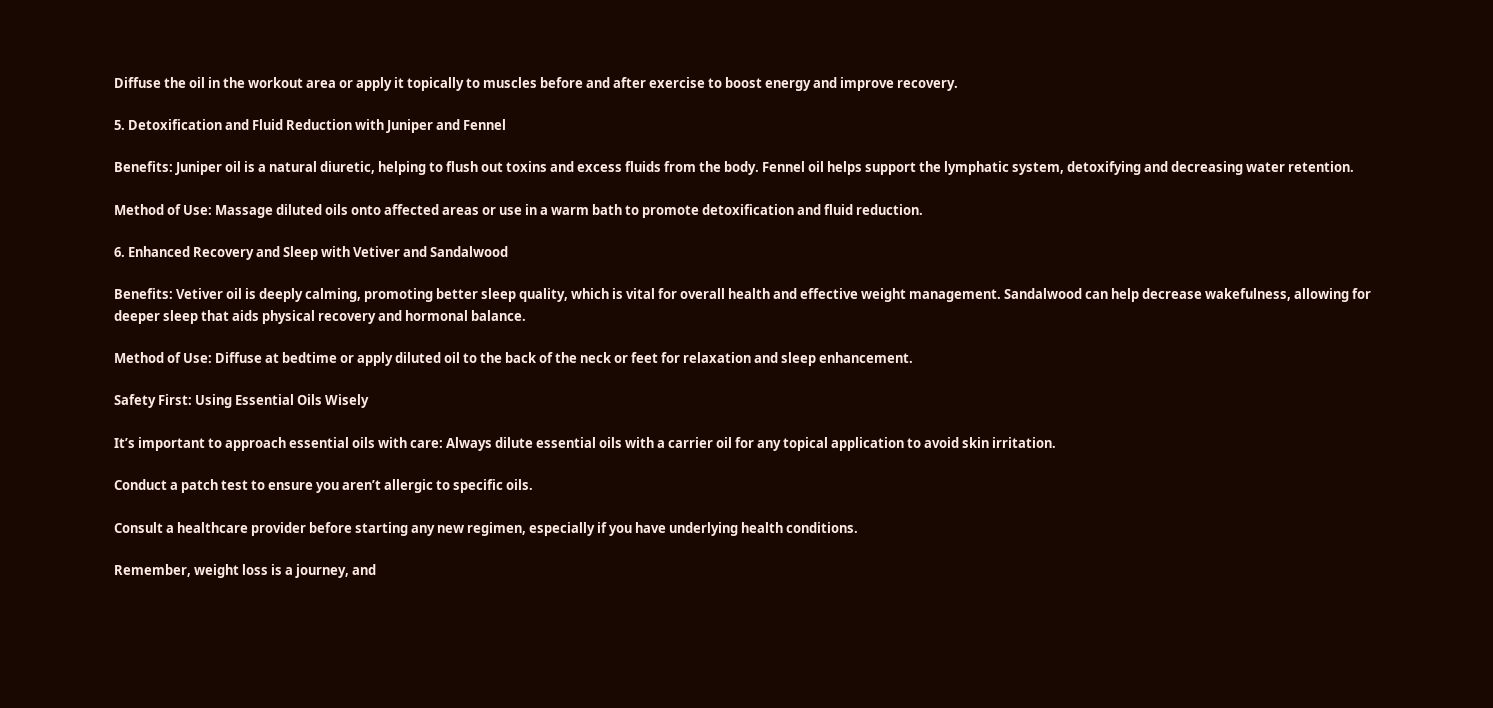Diffuse the oil in the workout area or apply it topically to muscles before and after exercise to boost energy and improve recovery.

5. Detoxification and Fluid Reduction with Juniper and Fennel

Benefits: Juniper oil is a natural diuretic, helping to flush out toxins and excess fluids from the body. Fennel oil helps support the lymphatic system, detoxifying and decreasing water retention.

Method of Use: Massage diluted oils onto affected areas or use in a warm bath to promote detoxification and fluid reduction.

6. Enhanced Recovery and Sleep with Vetiver and Sandalwood

Benefits: Vetiver oil is deeply calming, promoting better sleep quality, which is vital for overall health and effective weight management. Sandalwood can help decrease wakefulness, allowing for deeper sleep that aids physical recovery and hormonal balance.

Method of Use: Diffuse at bedtime or apply diluted oil to the back of the neck or feet for relaxation and sleep enhancement.

Safety First: Using Essential Oils Wisely

It’s important to approach essential oils with care: Always dilute essential oils with a carrier oil for any topical application to avoid skin irritation.

Conduct a patch test to ensure you aren’t allergic to specific oils.

Consult a healthcare provider before starting any new regimen, especially if you have underlying health conditions.

Remember, weight loss is a journey, and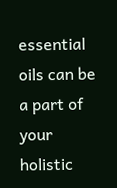essential oils can be a part of your holistic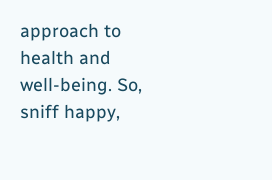approach to health and well-being. So, sniff happy,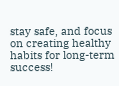stay safe, and focus on creating healthy habits for long-term success!